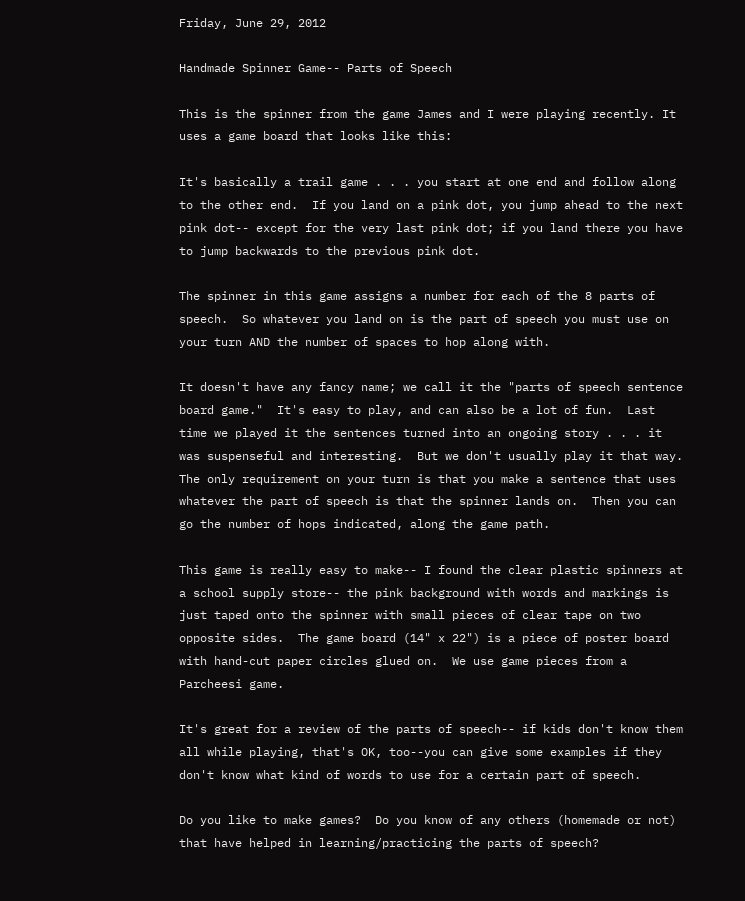Friday, June 29, 2012

Handmade Spinner Game-- Parts of Speech

This is the spinner from the game James and I were playing recently. It uses a game board that looks like this:

It's basically a trail game . . . you start at one end and follow along to the other end.  If you land on a pink dot, you jump ahead to the next pink dot-- except for the very last pink dot; if you land there you have to jump backwards to the previous pink dot.

The spinner in this game assigns a number for each of the 8 parts of speech.  So whatever you land on is the part of speech you must use on your turn AND the number of spaces to hop along with.

It doesn't have any fancy name; we call it the "parts of speech sentence board game."  It's easy to play, and can also be a lot of fun.  Last time we played it the sentences turned into an ongoing story . . . it was suspenseful and interesting.  But we don't usually play it that way.  The only requirement on your turn is that you make a sentence that uses whatever the part of speech is that the spinner lands on.  Then you can go the number of hops indicated, along the game path.

This game is really easy to make-- I found the clear plastic spinners at a school supply store-- the pink background with words and markings is just taped onto the spinner with small pieces of clear tape on two opposite sides.  The game board (14" x 22") is a piece of poster board with hand-cut paper circles glued on.  We use game pieces from a Parcheesi game.

It's great for a review of the parts of speech-- if kids don't know them all while playing, that's OK, too--you can give some examples if they don't know what kind of words to use for a certain part of speech.

Do you like to make games?  Do you know of any others (homemade or not) that have helped in learning/practicing the parts of speech?